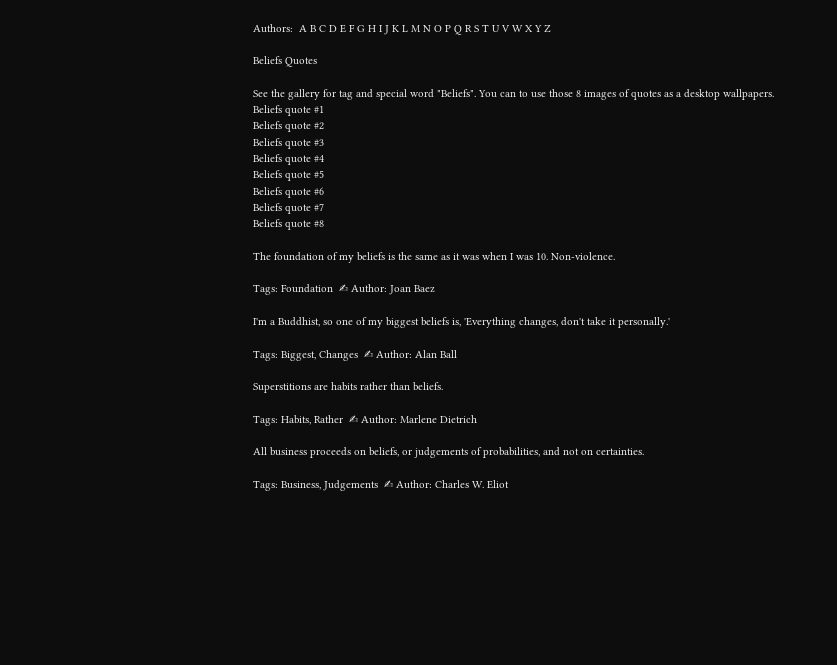Authors:  A B C D E F G H I J K L M N O P Q R S T U V W X Y Z

Beliefs Quotes

See the gallery for tag and special word "Beliefs". You can to use those 8 images of quotes as a desktop wallpapers.
Beliefs quote #1
Beliefs quote #2
Beliefs quote #3
Beliefs quote #4
Beliefs quote #5
Beliefs quote #6
Beliefs quote #7
Beliefs quote #8

The foundation of my beliefs is the same as it was when I was 10. Non-violence.

Tags: Foundation  ✍ Author: Joan Baez

I'm a Buddhist, so one of my biggest beliefs is, 'Everything changes, don't take it personally.'

Tags: Biggest, Changes  ✍ Author: Alan Ball

Superstitions are habits rather than beliefs.

Tags: Habits, Rather  ✍ Author: Marlene Dietrich

All business proceeds on beliefs, or judgements of probabilities, and not on certainties.

Tags: Business, Judgements  ✍ Author: Charles W. Eliot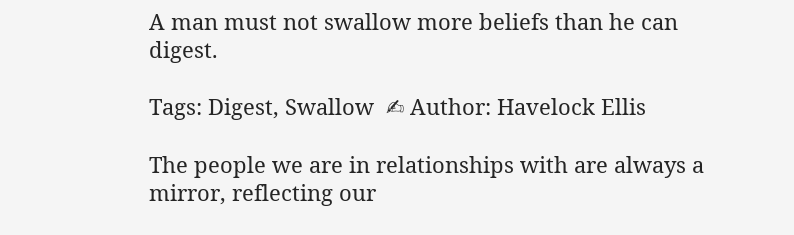A man must not swallow more beliefs than he can digest.

Tags: Digest, Swallow  ✍ Author: Havelock Ellis

The people we are in relationships with are always a mirror, reflecting our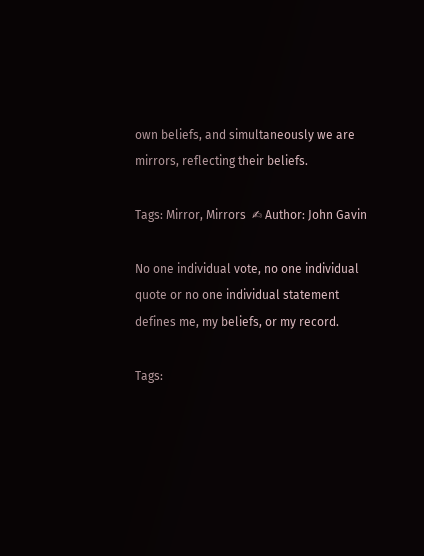own beliefs, and simultaneously we are mirrors, reflecting their beliefs.

Tags: Mirror, Mirrors  ✍ Author: John Gavin

No one individual vote, no one individual quote or no one individual statement defines me, my beliefs, or my record.

Tags: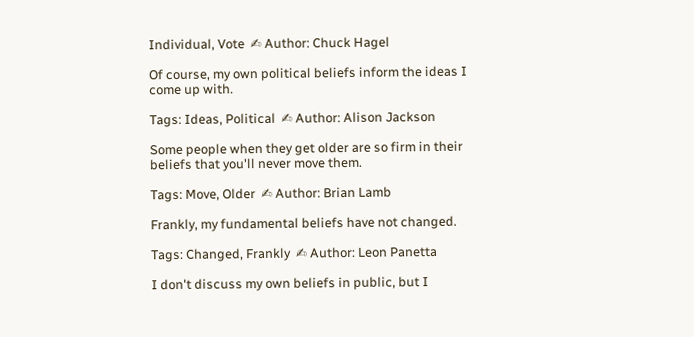Individual, Vote  ✍ Author: Chuck Hagel

Of course, my own political beliefs inform the ideas I come up with.

Tags: Ideas, Political  ✍ Author: Alison Jackson

Some people when they get older are so firm in their beliefs that you'll never move them.

Tags: Move, Older  ✍ Author: Brian Lamb

Frankly, my fundamental beliefs have not changed.

Tags: Changed, Frankly  ✍ Author: Leon Panetta

I don't discuss my own beliefs in public, but I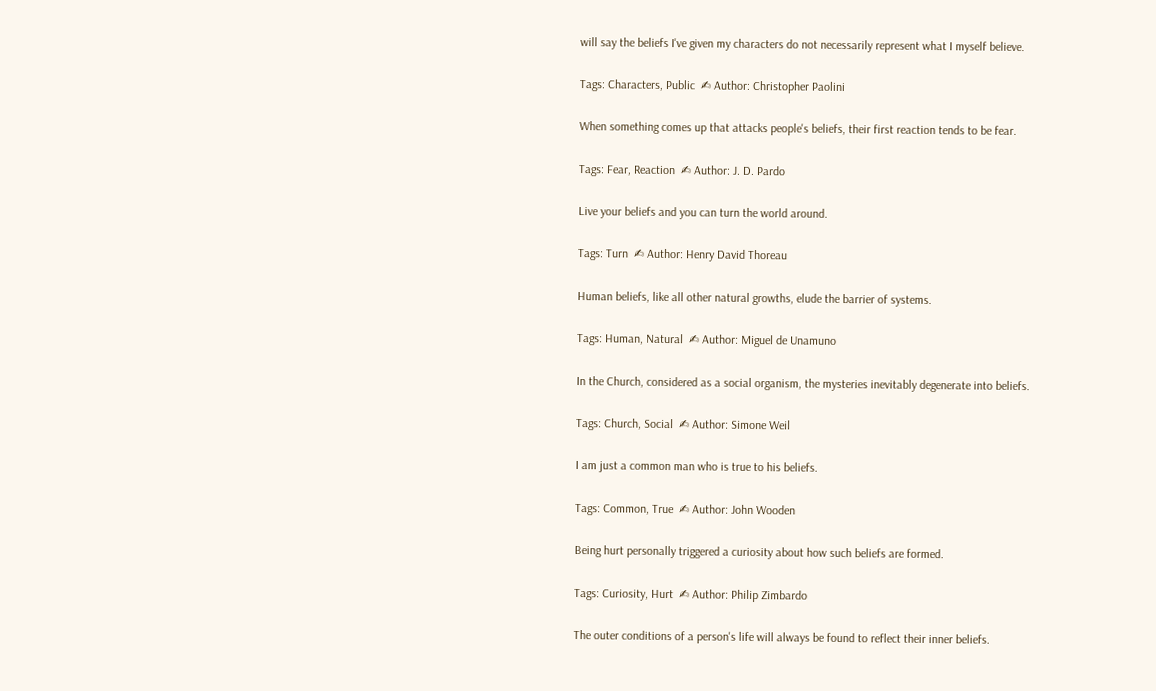will say the beliefs I've given my characters do not necessarily represent what I myself believe.

Tags: Characters, Public  ✍ Author: Christopher Paolini

When something comes up that attacks people's beliefs, their first reaction tends to be fear.

Tags: Fear, Reaction  ✍ Author: J. D. Pardo

Live your beliefs and you can turn the world around.

Tags: Turn  ✍ Author: Henry David Thoreau

Human beliefs, like all other natural growths, elude the barrier of systems.

Tags: Human, Natural  ✍ Author: Miguel de Unamuno

In the Church, considered as a social organism, the mysteries inevitably degenerate into beliefs.

Tags: Church, Social  ✍ Author: Simone Weil

I am just a common man who is true to his beliefs.

Tags: Common, True  ✍ Author: John Wooden

Being hurt personally triggered a curiosity about how such beliefs are formed.

Tags: Curiosity, Hurt  ✍ Author: Philip Zimbardo

The outer conditions of a person's life will always be found to reflect their inner beliefs.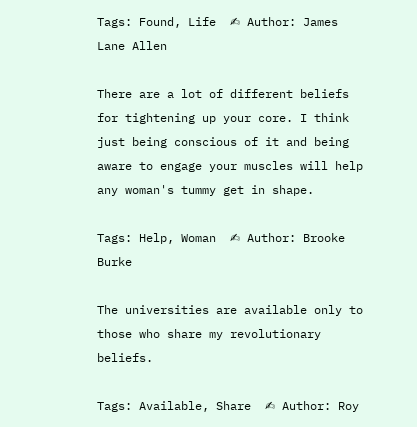Tags: Found, Life  ✍ Author: James Lane Allen

There are a lot of different beliefs for tightening up your core. I think just being conscious of it and being aware to engage your muscles will help any woman's tummy get in shape.

Tags: Help, Woman  ✍ Author: Brooke Burke

The universities are available only to those who share my revolutionary beliefs.

Tags: Available, Share  ✍ Author: Roy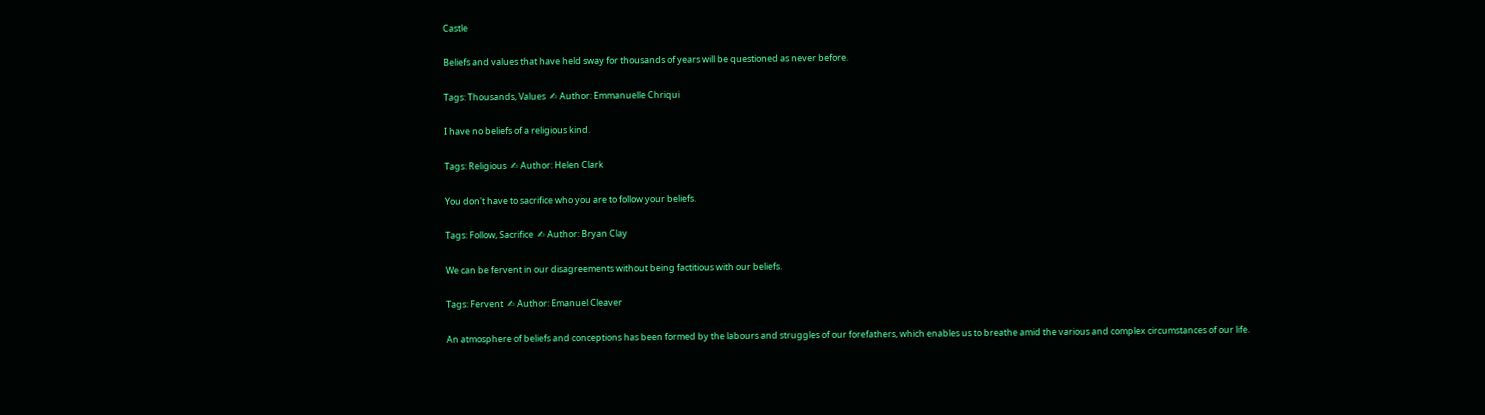Castle

Beliefs and values that have held sway for thousands of years will be questioned as never before.

Tags: Thousands, Values  ✍ Author: Emmanuelle Chriqui

I have no beliefs of a religious kind.

Tags: Religious  ✍ Author: Helen Clark

You don't have to sacrifice who you are to follow your beliefs.

Tags: Follow, Sacrifice  ✍ Author: Bryan Clay

We can be fervent in our disagreements without being factitious with our beliefs.

Tags: Fervent  ✍ Author: Emanuel Cleaver

An atmosphere of beliefs and conceptions has been formed by the labours and struggles of our forefathers, which enables us to breathe amid the various and complex circumstances of our life.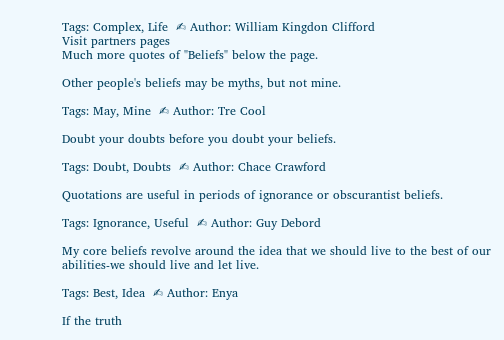Tags: Complex, Life  ✍ Author: William Kingdon Clifford
Visit partners pages
Much more quotes of "Beliefs" below the page.

Other people's beliefs may be myths, but not mine.

Tags: May, Mine  ✍ Author: Tre Cool

Doubt your doubts before you doubt your beliefs.

Tags: Doubt, Doubts  ✍ Author: Chace Crawford

Quotations are useful in periods of ignorance or obscurantist beliefs.

Tags: Ignorance, Useful  ✍ Author: Guy Debord

My core beliefs revolve around the idea that we should live to the best of our abilities-we should live and let live.

Tags: Best, Idea  ✍ Author: Enya

If the truth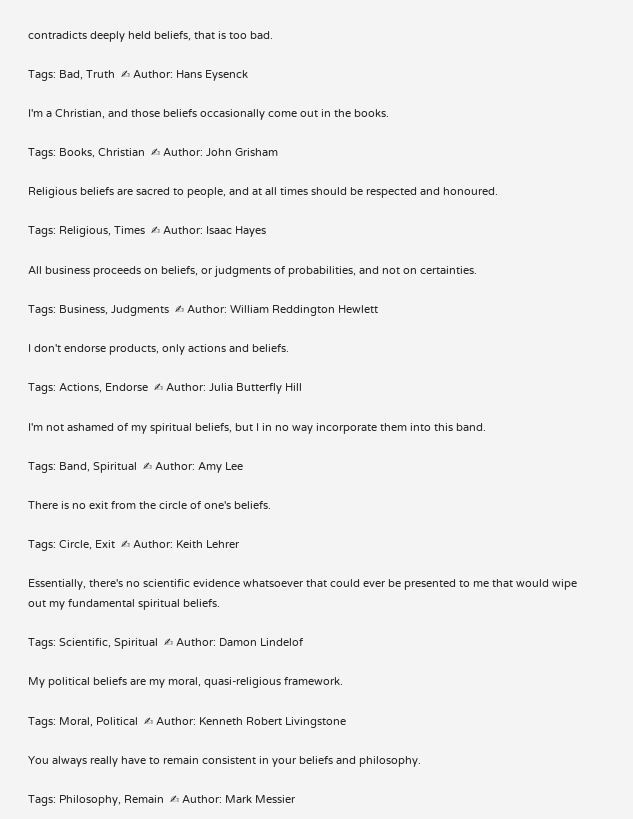contradicts deeply held beliefs, that is too bad.

Tags: Bad, Truth  ✍ Author: Hans Eysenck

I'm a Christian, and those beliefs occasionally come out in the books.

Tags: Books, Christian  ✍ Author: John Grisham

Religious beliefs are sacred to people, and at all times should be respected and honoured.

Tags: Religious, Times  ✍ Author: Isaac Hayes

All business proceeds on beliefs, or judgments of probabilities, and not on certainties.

Tags: Business, Judgments  ✍ Author: William Reddington Hewlett

I don't endorse products, only actions and beliefs.

Tags: Actions, Endorse  ✍ Author: Julia Butterfly Hill

I'm not ashamed of my spiritual beliefs, but I in no way incorporate them into this band.

Tags: Band, Spiritual  ✍ Author: Amy Lee

There is no exit from the circle of one's beliefs.

Tags: Circle, Exit  ✍ Author: Keith Lehrer

Essentially, there's no scientific evidence whatsoever that could ever be presented to me that would wipe out my fundamental spiritual beliefs.

Tags: Scientific, Spiritual  ✍ Author: Damon Lindelof

My political beliefs are my moral, quasi-religious framework.

Tags: Moral, Political  ✍ Author: Kenneth Robert Livingstone

You always really have to remain consistent in your beliefs and philosophy.

Tags: Philosophy, Remain  ✍ Author: Mark Messier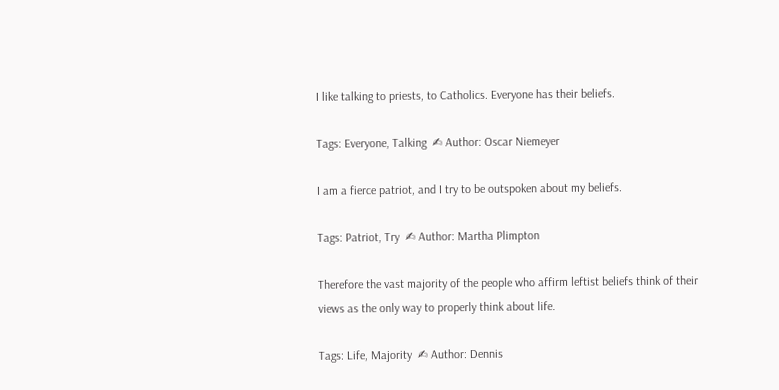I like talking to priests, to Catholics. Everyone has their beliefs.

Tags: Everyone, Talking  ✍ Author: Oscar Niemeyer

I am a fierce patriot, and I try to be outspoken about my beliefs.

Tags: Patriot, Try  ✍ Author: Martha Plimpton

Therefore the vast majority of the people who affirm leftist beliefs think of their views as the only way to properly think about life.

Tags: Life, Majority  ✍ Author: Dennis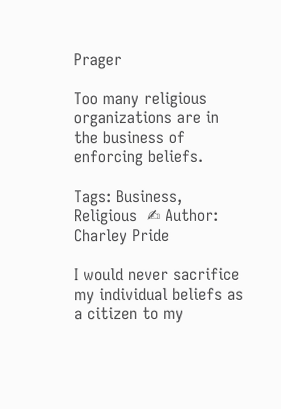Prager

Too many religious organizations are in the business of enforcing beliefs.

Tags: Business, Religious  ✍ Author: Charley Pride

I would never sacrifice my individual beliefs as a citizen to my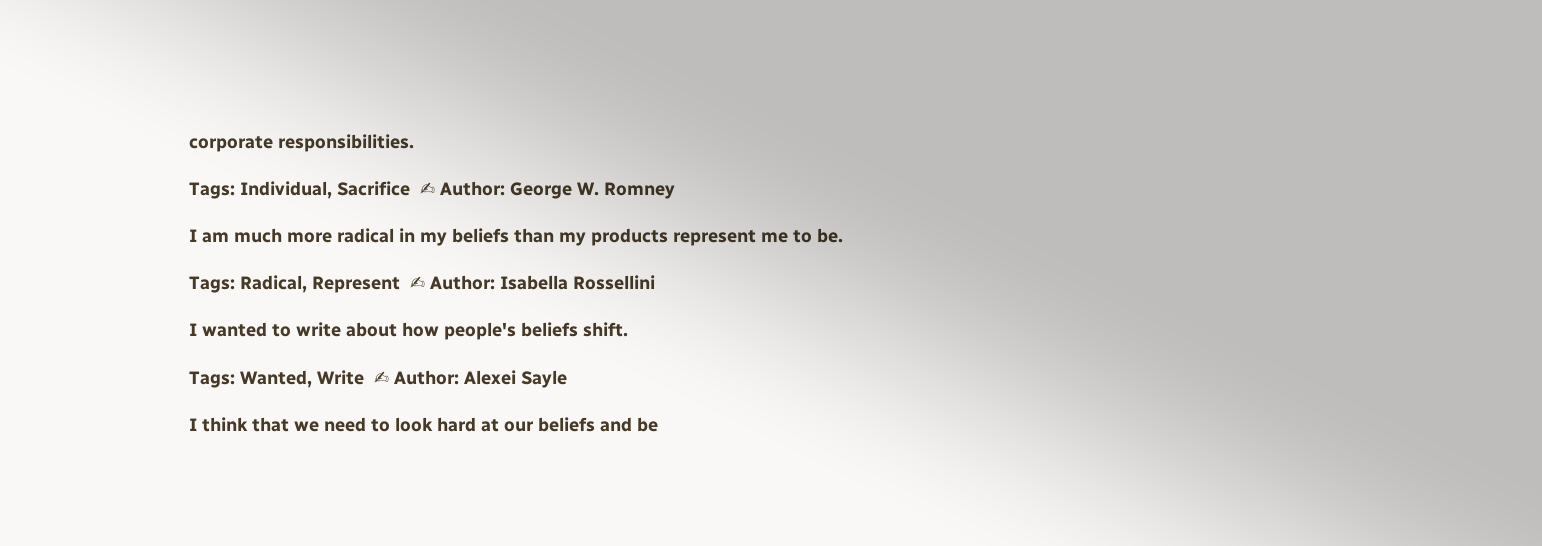corporate responsibilities.

Tags: Individual, Sacrifice  ✍ Author: George W. Romney

I am much more radical in my beliefs than my products represent me to be.

Tags: Radical, Represent  ✍ Author: Isabella Rossellini

I wanted to write about how people's beliefs shift.

Tags: Wanted, Write  ✍ Author: Alexei Sayle

I think that we need to look hard at our beliefs and be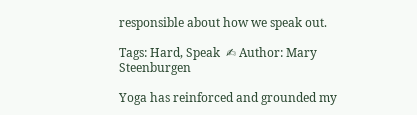responsible about how we speak out.

Tags: Hard, Speak  ✍ Author: Mary Steenburgen

Yoga has reinforced and grounded my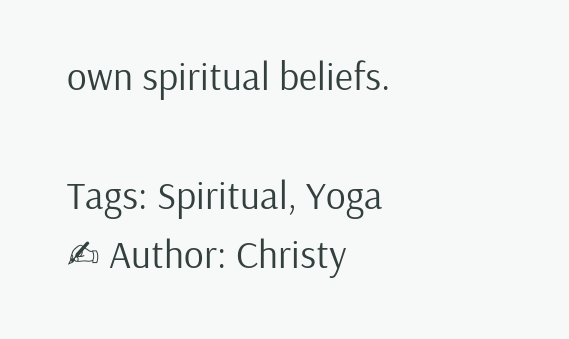own spiritual beliefs.

Tags: Spiritual, Yoga  ✍ Author: Christy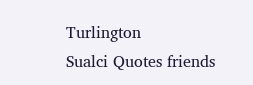Turlington
Sualci Quotes friends